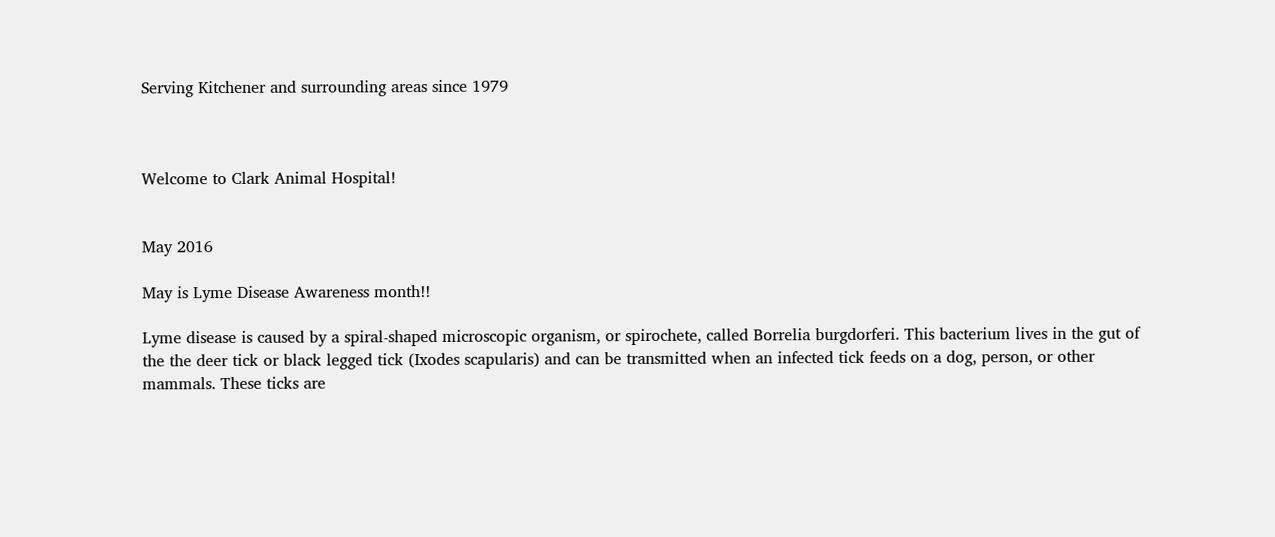Serving Kitchener and surrounding areas since 1979



Welcome to Clark Animal Hospital!


May 2016

May is Lyme Disease Awareness month!!

Lyme disease is caused by a spiral-shaped microscopic organism, or spirochete, called Borrelia burgdorferi. This bacterium lives in the gut of the the deer tick or black legged tick (Ixodes scapularis) and can be transmitted when an infected tick feeds on a dog, person, or other mammals. These ticks are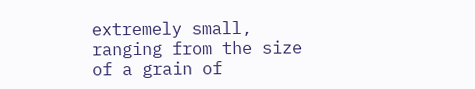extremely small, ranging from the size of a grain of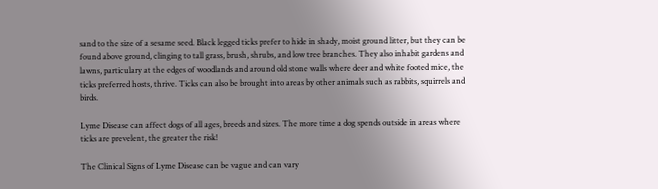sand to the size of a sesame seed. Black legged ticks prefer to hide in shady, moist ground litter, but they can be found above ground, clinging to tall grass, brush, shrubs, and low tree branches. They also inhabit gardens and lawns, particulary at the edges of woodlands and around old stone walls where deer and white footed mice, the ticks preferred hosts, thrive. Ticks can also be brought into areas by other animals such as rabbits, squirrels and birds.

Lyme Disease can affect dogs of all ages, breeds and sizes. The more time a dog spends outside in areas where ticks are prevelent, the greater the risk!

The Clinical Signs of Lyme Disease can be vague and can vary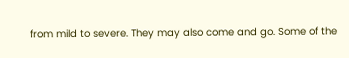from mild to severe. They may also come and go. Some of the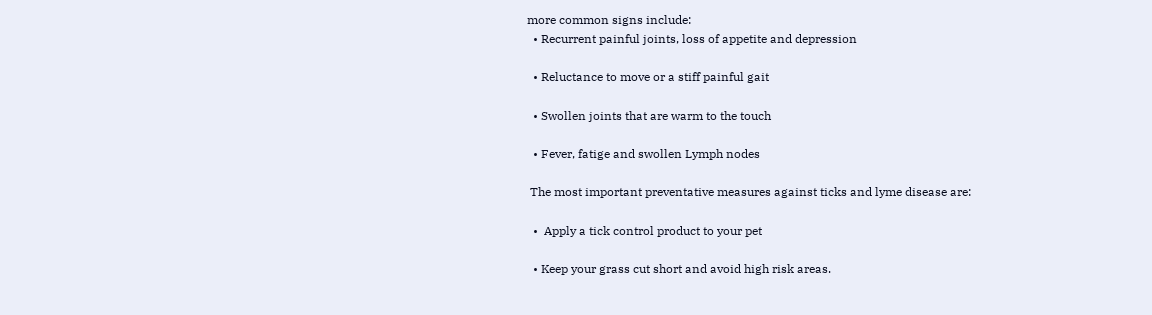more common signs include:
  • Recurrent painful joints, loss of appetite and depression

  • Reluctance to move or a stiff painful gait

  • Swollen joints that are warm to the touch

  • Fever, fatige and swollen Lymph nodes

 The most important preventative measures against ticks and lyme disease are:

  •  Apply a tick control product to your pet

  • Keep your grass cut short and avoid high risk areas.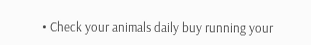• Check your animals daily buy running your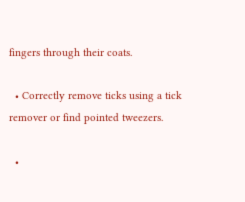fingers through their coats.

  • Correctly remove ticks using a tick remover or find pointed tweezers.

  •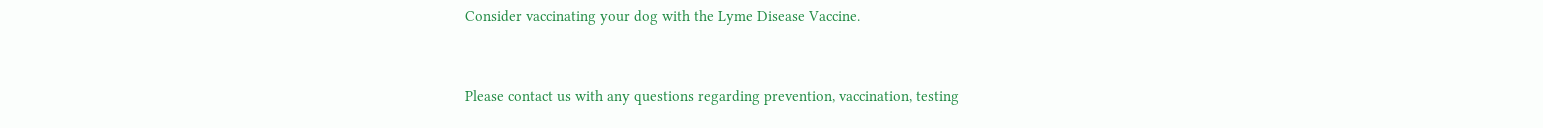Consider vaccinating your dog with the Lyme Disease Vaccine.



Please contact us with any questions regarding prevention, vaccination, testing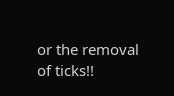or the removal of ticks!!